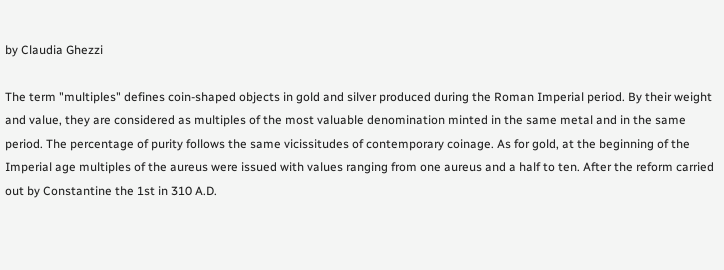by Claudia Ghezzi

The term "multiples" defines coin-shaped objects in gold and silver produced during the Roman Imperial period. By their weight and value, they are considered as multiples of the most valuable denomination minted in the same metal and in the same period. The percentage of purity follows the same vicissitudes of contemporary coinage. As for gold, at the beginning of the Imperial age multiples of the aureus were issued with values ranging from one aureus and a half to ten. After the reform carried out by Constantine the 1st in 310 A.D.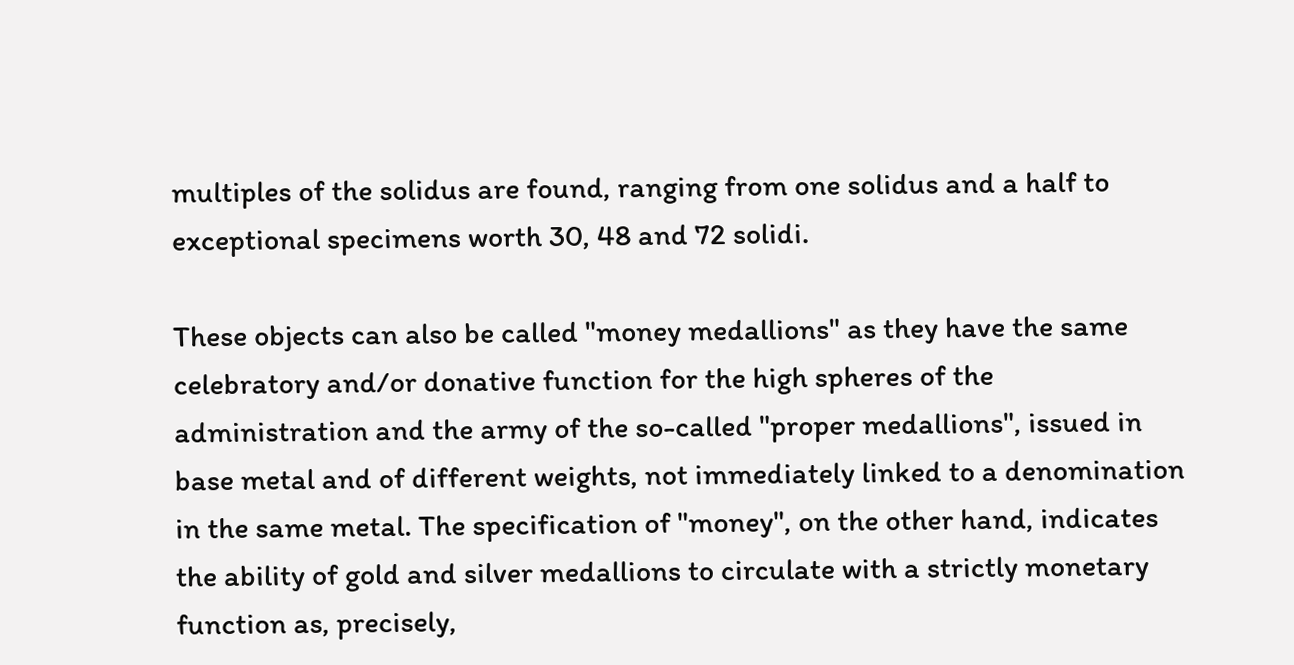multiples of the solidus are found, ranging from one solidus and a half to exceptional specimens worth 30, 48 and 72 solidi.

These objects can also be called "money medallions" as they have the same celebratory and/or donative function for the high spheres of the administration and the army of the so-called "proper medallions", issued in base metal and of different weights, not immediately linked to a denomination in the same metal. The specification of "money", on the other hand, indicates the ability of gold and silver medallions to circulate with a strictly monetary function as, precisely,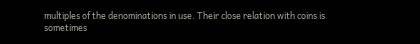multiples of the denominations in use. Their close relation with coins is sometimes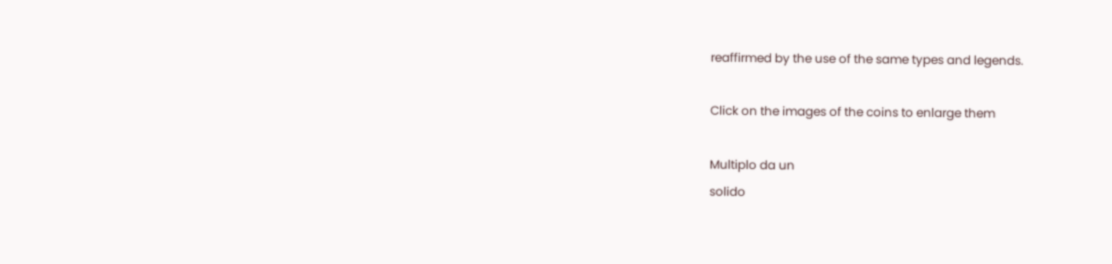reaffirmed by the use of the same types and legends.

Click on the images of the coins to enlarge them

Multiplo da un
solido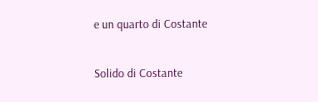e un quarto di Costante

Solido di Costante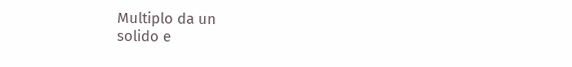Multiplo da un
solido e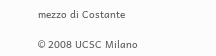mezzo di Costante

© 2008 UCSC Milano